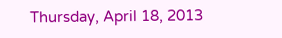Thursday, April 18, 2013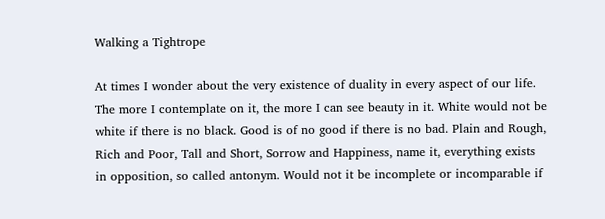Walking a Tightrope

At times I wonder about the very existence of duality in every aspect of our life. The more I contemplate on it, the more I can see beauty in it. White would not be white if there is no black. Good is of no good if there is no bad. Plain and Rough, Rich and Poor, Tall and Short, Sorrow and Happiness, name it, everything exists in opposition, so called antonym. Would not it be incomplete or incomparable if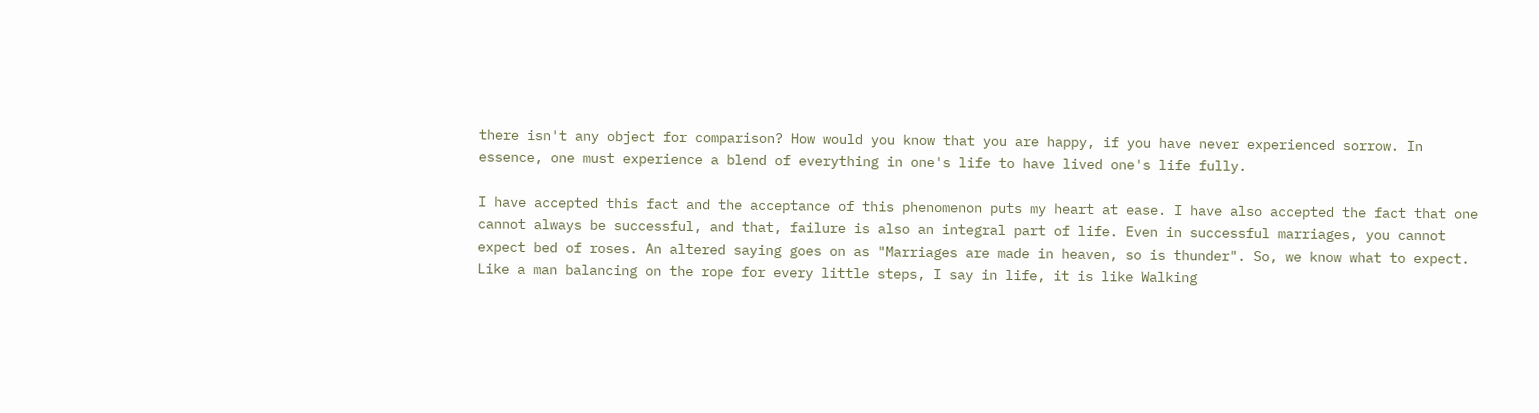there isn't any object for comparison? How would you know that you are happy, if you have never experienced sorrow. In essence, one must experience a blend of everything in one's life to have lived one's life fully.

I have accepted this fact and the acceptance of this phenomenon puts my heart at ease. I have also accepted the fact that one cannot always be successful, and that, failure is also an integral part of life. Even in successful marriages, you cannot expect bed of roses. An altered saying goes on as "Marriages are made in heaven, so is thunder". So, we know what to expect. Like a man balancing on the rope for every little steps, I say in life, it is like Walking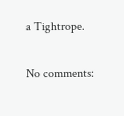a Tightrope.

No comments: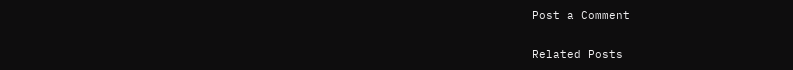Post a Comment

Related Posts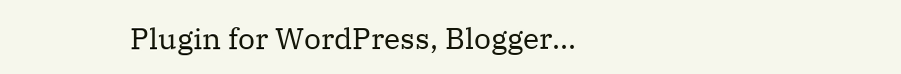Plugin for WordPress, Blogger...